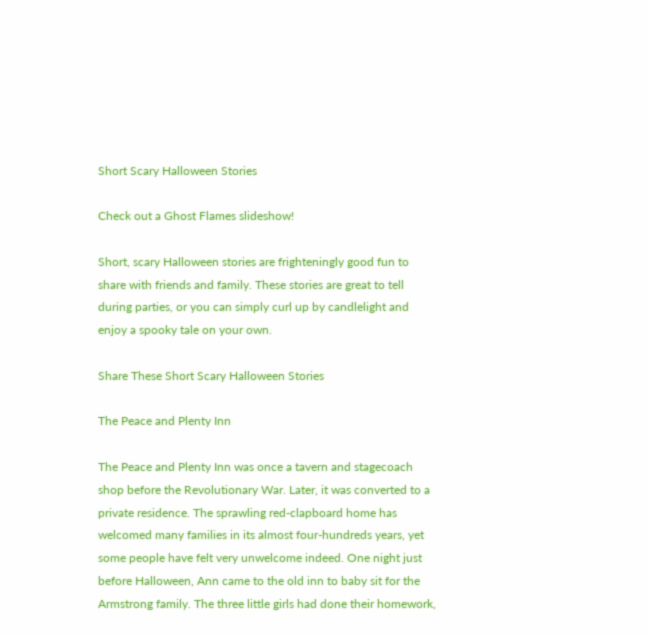Short Scary Halloween Stories

Check out a Ghost Flames slideshow!

Short, scary Halloween stories are frighteningly good fun to share with friends and family. These stories are great to tell during parties, or you can simply curl up by candlelight and enjoy a spooky tale on your own.

Share These Short Scary Halloween Stories

The Peace and Plenty Inn

The Peace and Plenty Inn was once a tavern and stagecoach shop before the Revolutionary War. Later, it was converted to a private residence. The sprawling red-clapboard home has welcomed many families in its almost four-hundreds years, yet some people have felt very unwelcome indeed. One night just before Halloween, Ann came to the old inn to baby sit for the Armstrong family. The three little girls had done their homework,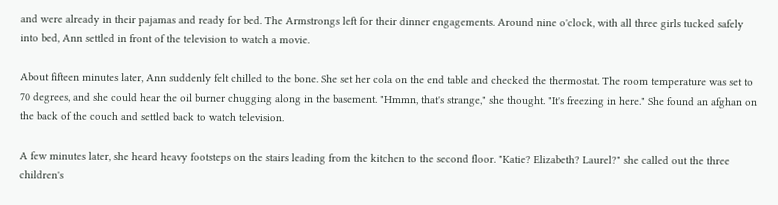and were already in their pajamas and ready for bed. The Armstrongs left for their dinner engagements. Around nine o'clock, with all three girls tucked safely into bed, Ann settled in front of the television to watch a movie.

About fifteen minutes later, Ann suddenly felt chilled to the bone. She set her cola on the end table and checked the thermostat. The room temperature was set to 70 degrees, and she could hear the oil burner chugging along in the basement. "Hmmn, that's strange," she thought. "It's freezing in here." She found an afghan on the back of the couch and settled back to watch television.

A few minutes later, she heard heavy footsteps on the stairs leading from the kitchen to the second floor. "Katie? Elizabeth? Laurel?" she called out the three children's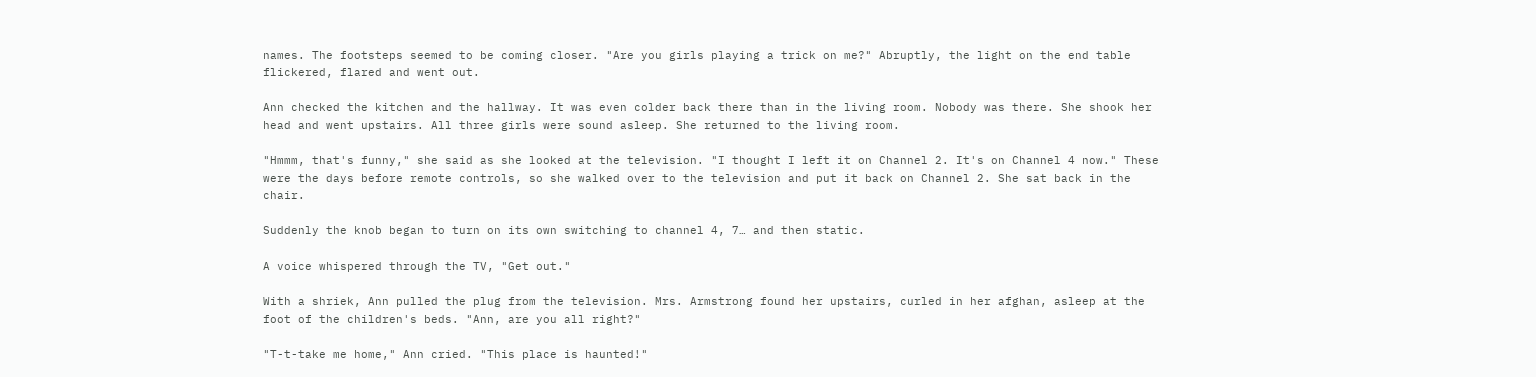names. The footsteps seemed to be coming closer. "Are you girls playing a trick on me?" Abruptly, the light on the end table flickered, flared and went out.

Ann checked the kitchen and the hallway. It was even colder back there than in the living room. Nobody was there. She shook her head and went upstairs. All three girls were sound asleep. She returned to the living room.

"Hmmm, that's funny," she said as she looked at the television. "I thought I left it on Channel 2. It's on Channel 4 now." These were the days before remote controls, so she walked over to the television and put it back on Channel 2. She sat back in the chair.

Suddenly the knob began to turn on its own switching to channel 4, 7… and then static.

A voice whispered through the TV, "Get out."

With a shriek, Ann pulled the plug from the television. Mrs. Armstrong found her upstairs, curled in her afghan, asleep at the foot of the children's beds. "Ann, are you all right?"

"T-t-take me home," Ann cried. "This place is haunted!"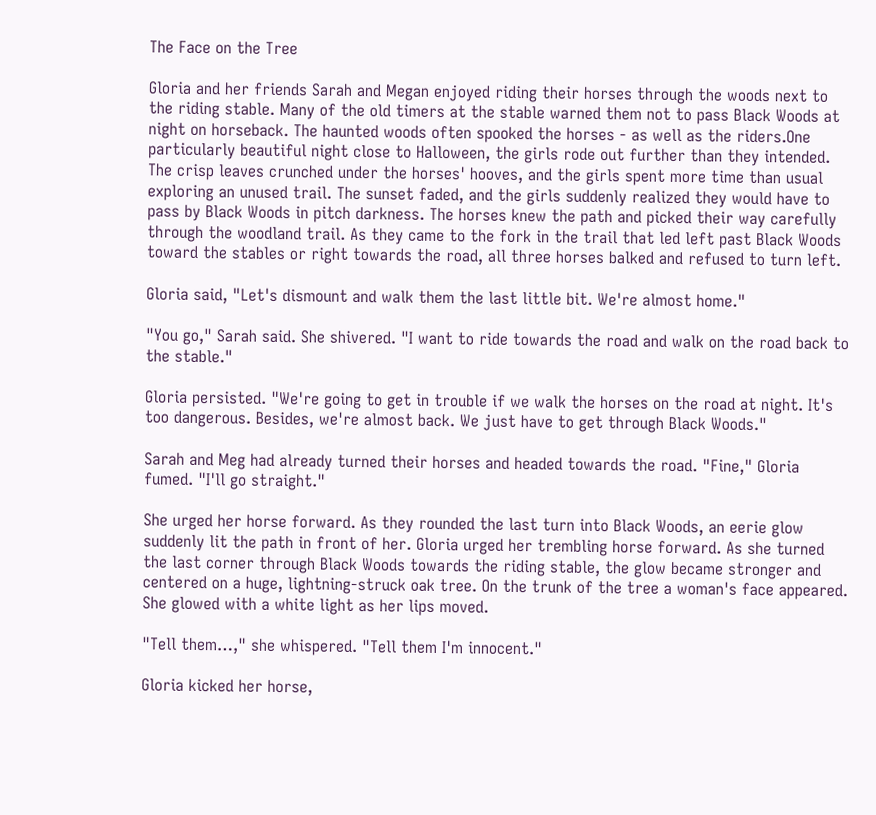The Face on the Tree

Gloria and her friends Sarah and Megan enjoyed riding their horses through the woods next to the riding stable. Many of the old timers at the stable warned them not to pass Black Woods at night on horseback. The haunted woods often spooked the horses - as well as the riders.One particularly beautiful night close to Halloween, the girls rode out further than they intended. The crisp leaves crunched under the horses' hooves, and the girls spent more time than usual exploring an unused trail. The sunset faded, and the girls suddenly realized they would have to pass by Black Woods in pitch darkness. The horses knew the path and picked their way carefully through the woodland trail. As they came to the fork in the trail that led left past Black Woods toward the stables or right towards the road, all three horses balked and refused to turn left.

Gloria said, "Let's dismount and walk them the last little bit. We're almost home."

"You go," Sarah said. She shivered. "I want to ride towards the road and walk on the road back to the stable."

Gloria persisted. "We're going to get in trouble if we walk the horses on the road at night. It's too dangerous. Besides, we're almost back. We just have to get through Black Woods."

Sarah and Meg had already turned their horses and headed towards the road. "Fine," Gloria fumed. "I'll go straight."

She urged her horse forward. As they rounded the last turn into Black Woods, an eerie glow suddenly lit the path in front of her. Gloria urged her trembling horse forward. As she turned the last corner through Black Woods towards the riding stable, the glow became stronger and centered on a huge, lightning-struck oak tree. On the trunk of the tree a woman's face appeared. She glowed with a white light as her lips moved.

"Tell them…," she whispered. "Tell them I'm innocent."

Gloria kicked her horse,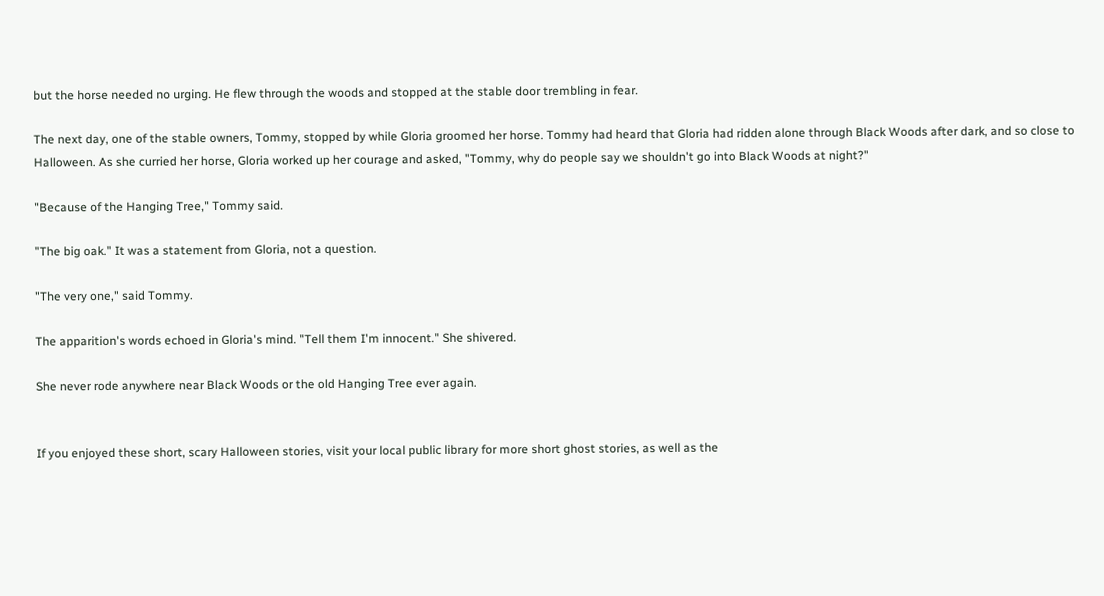but the horse needed no urging. He flew through the woods and stopped at the stable door trembling in fear.

The next day, one of the stable owners, Tommy, stopped by while Gloria groomed her horse. Tommy had heard that Gloria had ridden alone through Black Woods after dark, and so close to Halloween. As she curried her horse, Gloria worked up her courage and asked, "Tommy, why do people say we shouldn't go into Black Woods at night?"

"Because of the Hanging Tree," Tommy said.

"The big oak." It was a statement from Gloria, not a question.

"The very one," said Tommy.

The apparition's words echoed in Gloria's mind. "Tell them I'm innocent." She shivered.

She never rode anywhere near Black Woods or the old Hanging Tree ever again.


If you enjoyed these short, scary Halloween stories, visit your local public library for more short ghost stories, as well as the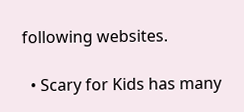following websites.

  • Scary for Kids has many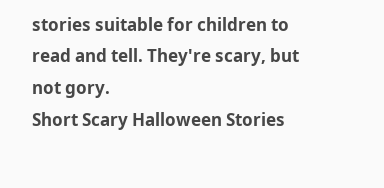stories suitable for children to read and tell. They're scary, but not gory.
Short Scary Halloween Stories